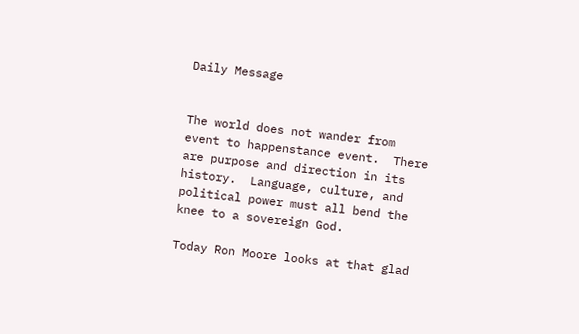Daily Message


The world does not wander from event to happenstance event.  There are purpose and direction in its history.  Language, culture, and political power must all bend the knee to a sovereign God.

Today Ron Moore looks at that glad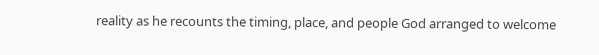reality as he recounts the timing, place, and people God arranged to welcome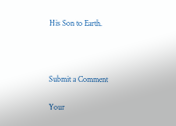His Son to Earth.



Submit a Comment

Your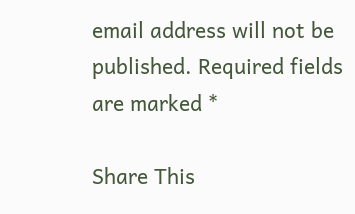email address will not be published. Required fields are marked *

Share This